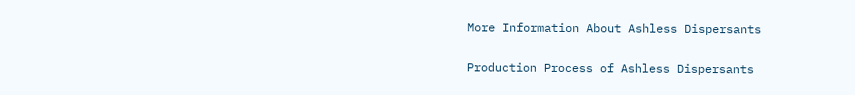More Information About Ashless Dispersants

Production Process of Ashless Dispersants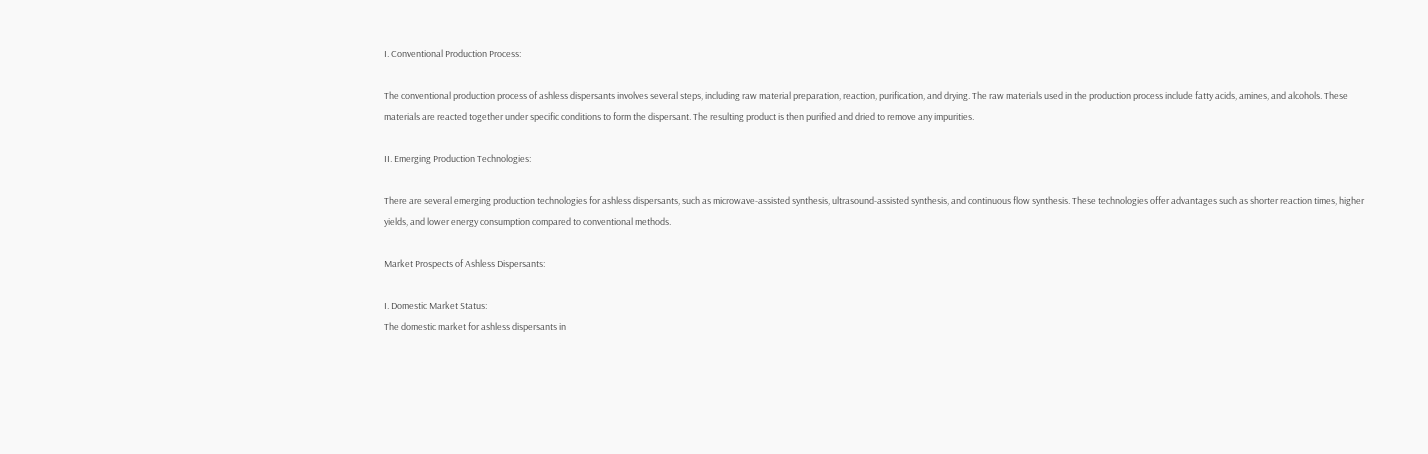I. Conventional Production Process:

The conventional production process of ashless dispersants involves several steps, including raw material preparation, reaction, purification, and drying. The raw materials used in the production process include fatty acids, amines, and alcohols. These materials are reacted together under specific conditions to form the dispersant. The resulting product is then purified and dried to remove any impurities.

II. Emerging Production Technologies:

There are several emerging production technologies for ashless dispersants, such as microwave-assisted synthesis, ultrasound-assisted synthesis, and continuous flow synthesis. These technologies offer advantages such as shorter reaction times, higher yields, and lower energy consumption compared to conventional methods.

Market Prospects of Ashless Dispersants:

I. Domestic Market Status:
The domestic market for ashless dispersants in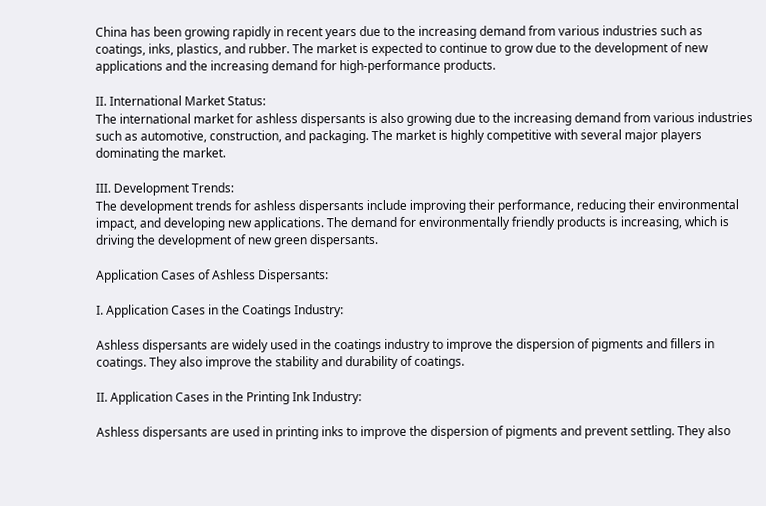China has been growing rapidly in recent years due to the increasing demand from various industries such as coatings, inks, plastics, and rubber. The market is expected to continue to grow due to the development of new applications and the increasing demand for high-performance products.

II. International Market Status:
The international market for ashless dispersants is also growing due to the increasing demand from various industries such as automotive, construction, and packaging. The market is highly competitive with several major players dominating the market.

III. Development Trends:
The development trends for ashless dispersants include improving their performance, reducing their environmental impact, and developing new applications. The demand for environmentally friendly products is increasing, which is driving the development of new green dispersants.

Application Cases of Ashless Dispersants:

I. Application Cases in the Coatings Industry:

Ashless dispersants are widely used in the coatings industry to improve the dispersion of pigments and fillers in coatings. They also improve the stability and durability of coatings.

II. Application Cases in the Printing Ink Industry:

Ashless dispersants are used in printing inks to improve the dispersion of pigments and prevent settling. They also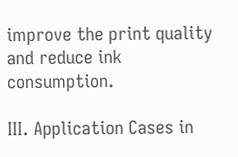improve the print quality and reduce ink consumption.

III. Application Cases in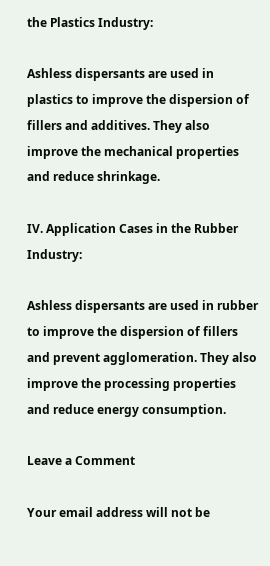the Plastics Industry:

Ashless dispersants are used in plastics to improve the dispersion of fillers and additives. They also improve the mechanical properties and reduce shrinkage.

IV. Application Cases in the Rubber Industry:

Ashless dispersants are used in rubber to improve the dispersion of fillers and prevent agglomeration. They also improve the processing properties and reduce energy consumption.

Leave a Comment

Your email address will not be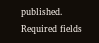published. Required fields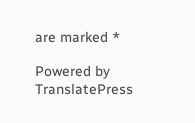are marked *

Powered by TranslatePress